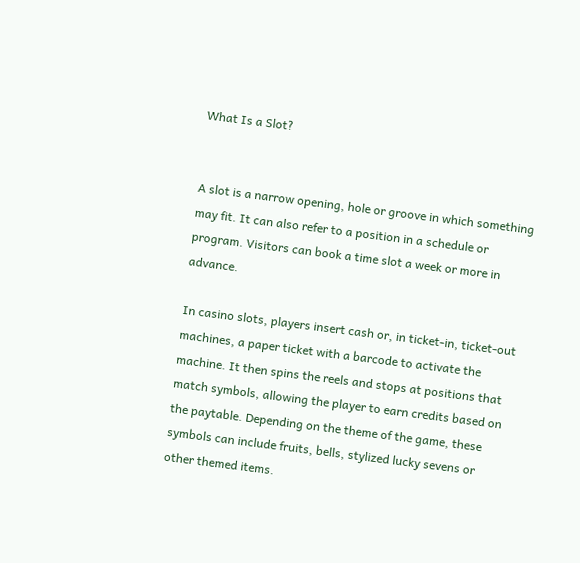What Is a Slot?


A slot is a narrow opening, hole or groove in which something may fit. It can also refer to a position in a schedule or program. Visitors can book a time slot a week or more in advance.

In casino slots, players insert cash or, in ticket-in, ticket-out machines, a paper ticket with a barcode to activate the machine. It then spins the reels and stops at positions that match symbols, allowing the player to earn credits based on the paytable. Depending on the theme of the game, these symbols can include fruits, bells, stylized lucky sevens or other themed items.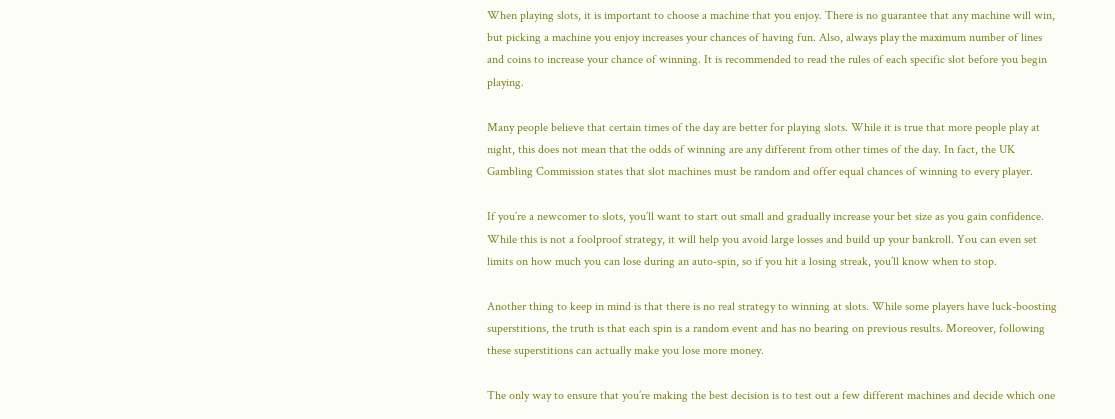When playing slots, it is important to choose a machine that you enjoy. There is no guarantee that any machine will win, but picking a machine you enjoy increases your chances of having fun. Also, always play the maximum number of lines and coins to increase your chance of winning. It is recommended to read the rules of each specific slot before you begin playing.

Many people believe that certain times of the day are better for playing slots. While it is true that more people play at night, this does not mean that the odds of winning are any different from other times of the day. In fact, the UK Gambling Commission states that slot machines must be random and offer equal chances of winning to every player.

If you’re a newcomer to slots, you’ll want to start out small and gradually increase your bet size as you gain confidence. While this is not a foolproof strategy, it will help you avoid large losses and build up your bankroll. You can even set limits on how much you can lose during an auto-spin, so if you hit a losing streak, you’ll know when to stop.

Another thing to keep in mind is that there is no real strategy to winning at slots. While some players have luck-boosting superstitions, the truth is that each spin is a random event and has no bearing on previous results. Moreover, following these superstitions can actually make you lose more money.

The only way to ensure that you’re making the best decision is to test out a few different machines and decide which one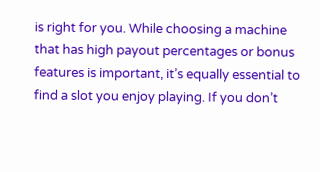is right for you. While choosing a machine that has high payout percentages or bonus features is important, it’s equally essential to find a slot you enjoy playing. If you don’t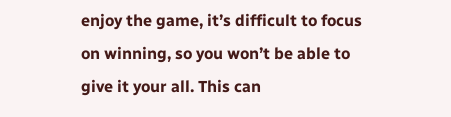enjoy the game, it’s difficult to focus on winning, so you won’t be able to give it your all. This can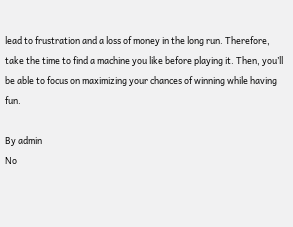lead to frustration and a loss of money in the long run. Therefore, take the time to find a machine you like before playing it. Then, you’ll be able to focus on maximizing your chances of winning while having fun.

By admin
No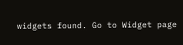widgets found. Go to Widget page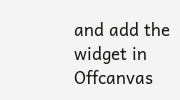and add the widget in Offcanvas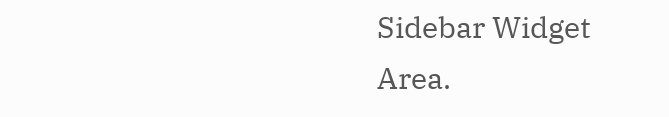Sidebar Widget Area.